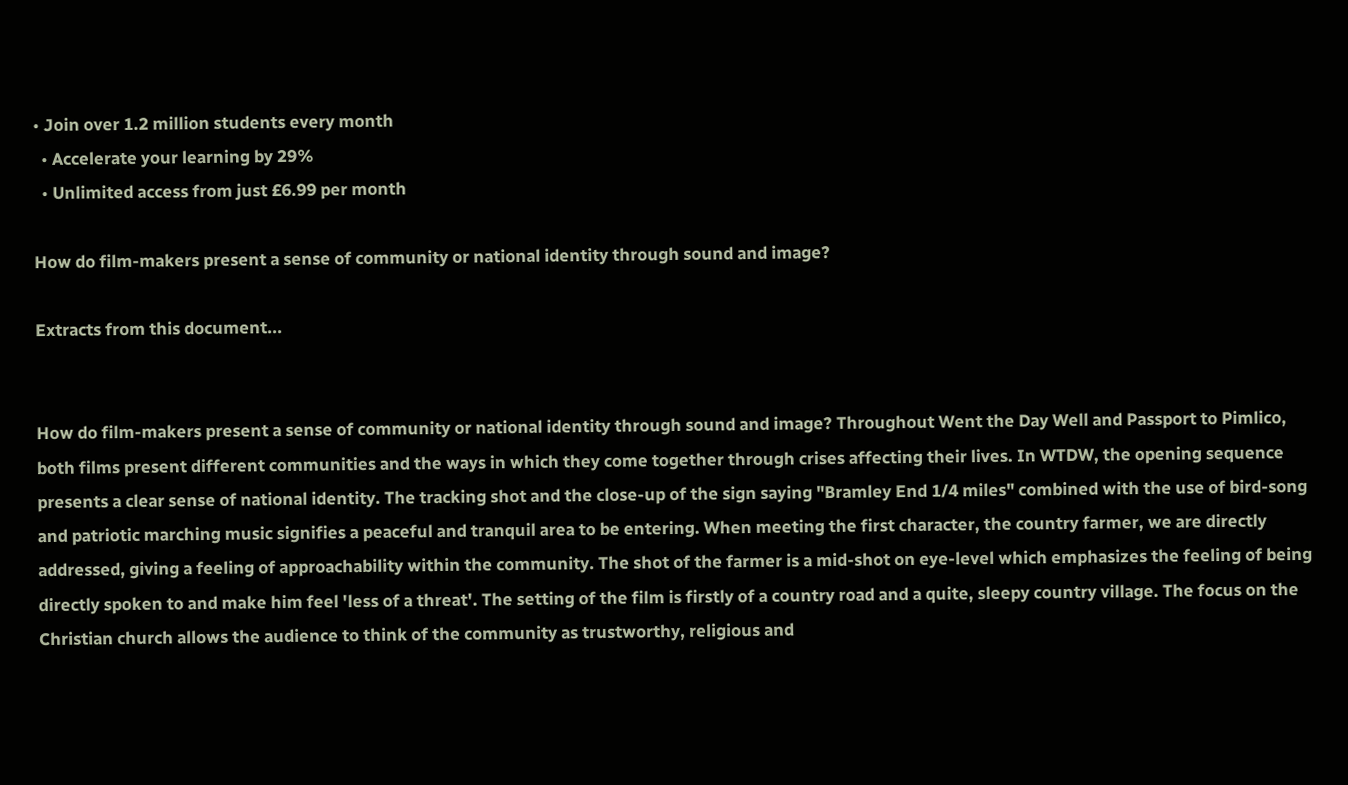• Join over 1.2 million students every month
  • Accelerate your learning by 29%
  • Unlimited access from just £6.99 per month

How do film-makers present a sense of community or national identity through sound and image?

Extracts from this document...


How do film-makers present a sense of community or national identity through sound and image? Throughout Went the Day Well and Passport to Pimlico, both films present different communities and the ways in which they come together through crises affecting their lives. In WTDW, the opening sequence presents a clear sense of national identity. The tracking shot and the close-up of the sign saying "Bramley End 1/4 miles" combined with the use of bird-song and patriotic marching music signifies a peaceful and tranquil area to be entering. When meeting the first character, the country farmer, we are directly addressed, giving a feeling of approachability within the community. The shot of the farmer is a mid-shot on eye-level which emphasizes the feeling of being directly spoken to and make him feel 'less of a threat'. The setting of the film is firstly of a country road and a quite, sleepy country village. The focus on the Christian church allows the audience to think of the community as trustworthy, religious and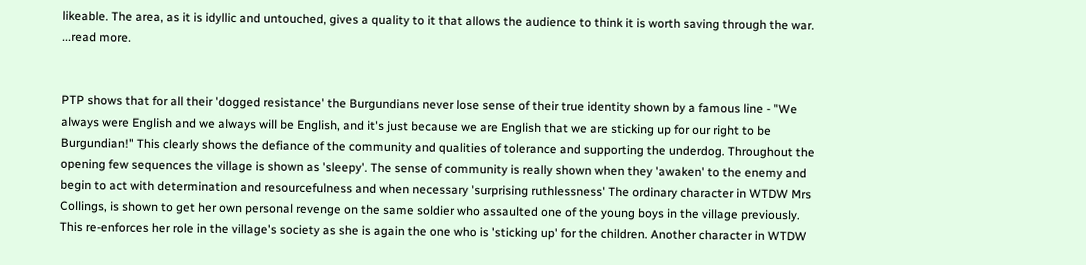likeable. The area, as it is idyllic and untouched, gives a quality to it that allows the audience to think it is worth saving through the war. ...read more.


PTP shows that for all their 'dogged resistance' the Burgundians never lose sense of their true identity shown by a famous line - "We always were English and we always will be English, and it's just because we are English that we are sticking up for our right to be Burgundian!" This clearly shows the defiance of the community and qualities of tolerance and supporting the underdog. Throughout the opening few sequences the village is shown as 'sleepy'. The sense of community is really shown when they 'awaken' to the enemy and begin to act with determination and resourcefulness and when necessary 'surprising ruthlessness' The ordinary character in WTDW Mrs Collings, is shown to get her own personal revenge on the same soldier who assaulted one of the young boys in the village previously. This re-enforces her role in the village's society as she is again the one who is 'sticking up' for the children. Another character in WTDW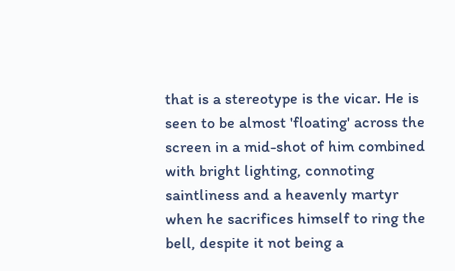that is a stereotype is the vicar. He is seen to be almost 'floating' across the screen in a mid-shot of him combined with bright lighting, connoting saintliness and a heavenly martyr when he sacrifices himself to ring the bell, despite it not being a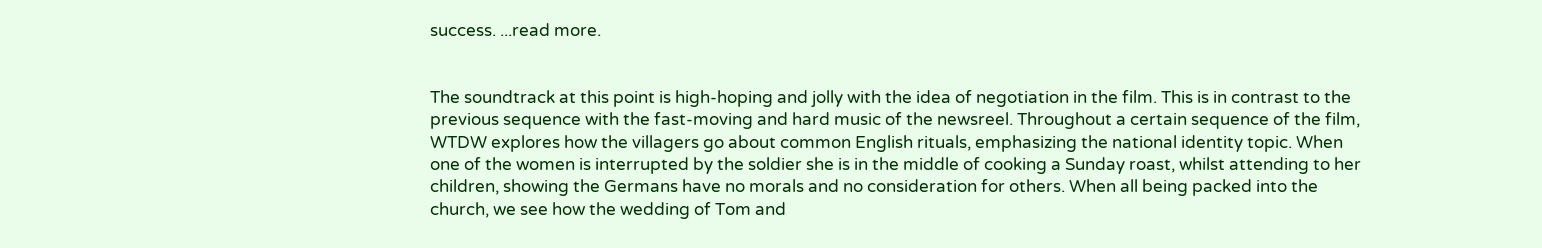success. ...read more.


The soundtrack at this point is high-hoping and jolly with the idea of negotiation in the film. This is in contrast to the previous sequence with the fast-moving and hard music of the newsreel. Throughout a certain sequence of the film, WTDW explores how the villagers go about common English rituals, emphasizing the national identity topic. When one of the women is interrupted by the soldier she is in the middle of cooking a Sunday roast, whilst attending to her children, showing the Germans have no morals and no consideration for others. When all being packed into the church, we see how the wedding of Tom and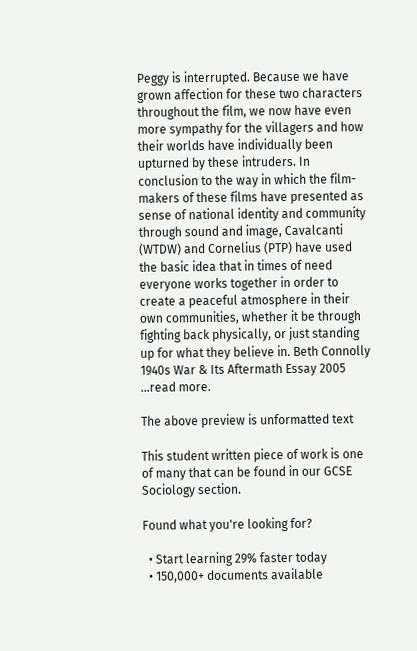Peggy is interrupted. Because we have grown affection for these two characters throughout the film, we now have even more sympathy for the villagers and how their worlds have individually been upturned by these intruders. In conclusion to the way in which the film-makers of these films have presented as sense of national identity and community through sound and image, Cavalcanti (WTDW) and Cornelius (PTP) have used the basic idea that in times of need everyone works together in order to create a peaceful atmosphere in their own communities, whether it be through fighting back physically, or just standing up for what they believe in. Beth Connolly 1940s War & Its Aftermath Essay 2005 ...read more.

The above preview is unformatted text

This student written piece of work is one of many that can be found in our GCSE Sociology section.

Found what you're looking for?

  • Start learning 29% faster today
  • 150,000+ documents available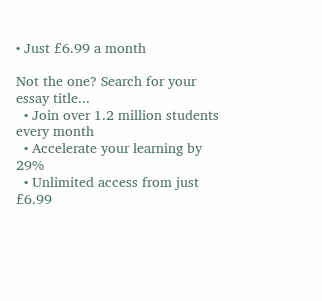• Just £6.99 a month

Not the one? Search for your essay title...
  • Join over 1.2 million students every month
  • Accelerate your learning by 29%
  • Unlimited access from just £6.99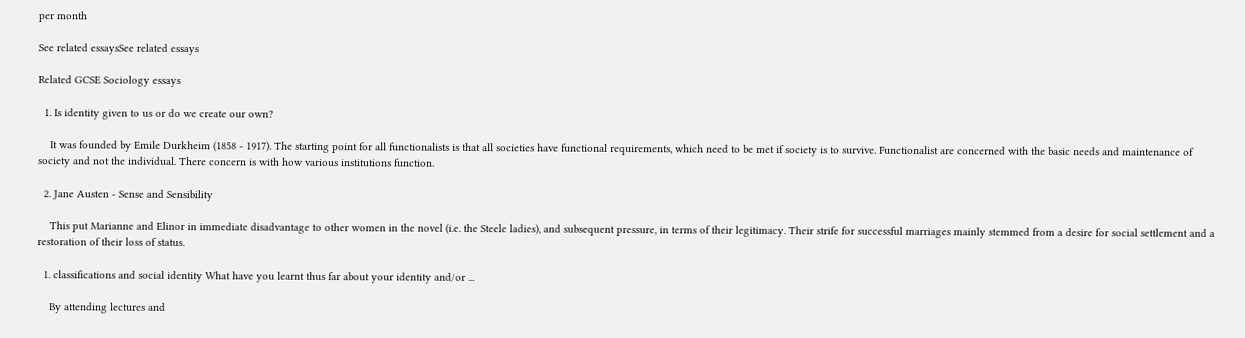per month

See related essaysSee related essays

Related GCSE Sociology essays

  1. Is identity given to us or do we create our own?

    It was founded by Emile Durkheim (1858 - 1917). The starting point for all functionalists is that all societies have functional requirements, which need to be met if society is to survive. Functionalist are concerned with the basic needs and maintenance of society and not the individual. There concern is with how various institutions function.

  2. Jane Austen - Sense and Sensibility

    This put Marianne and Elinor in immediate disadvantage to other women in the novel (i.e. the Steele ladies), and subsequent pressure, in terms of their legitimacy. Their strife for successful marriages mainly stemmed from a desire for social settlement and a restoration of their loss of status.

  1. classifications and social identity What have you learnt thus far about your identity and/or ...

    By attending lectures and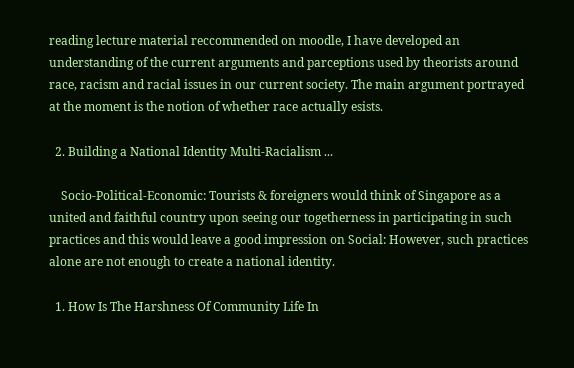reading lecture material reccommended on moodle, I have developed an understanding of the current arguments and parceptions used by theorists around race, racism and racial issues in our current society. The main argument portrayed at the moment is the notion of whether race actually esists.

  2. Building a National Identity Multi-Racialism ...

    Socio-Political-Economic: Tourists & foreigners would think of Singapore as a united and faithful country upon seeing our togetherness in participating in such practices and this would leave a good impression on Social: However, such practices alone are not enough to create a national identity.

  1. How Is The Harshness Of Community Life In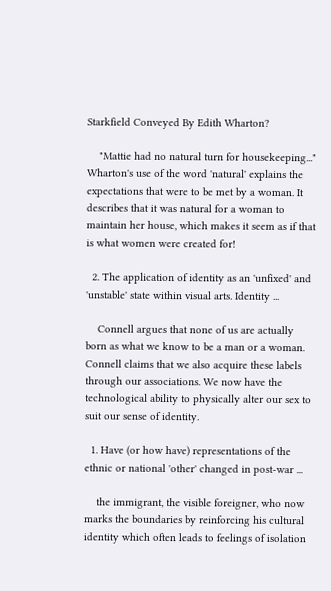Starkfield Conveyed By Edith Wharton?

    "Mattie had no natural turn for housekeeping..." Wharton's use of the word 'natural' explains the expectations that were to be met by a woman. It describes that it was natural for a woman to maintain her house, which makes it seem as if that is what women were created for!

  2. The application of identity as an 'unfixed' and 'unstable' state within visual arts. Identity ...

    Connell argues that none of us are actually born as what we know to be a man or a woman. Connell claims that we also acquire these labels through our associations. We now have the technological ability to physically alter our sex to suit our sense of identity.

  1. Have (or how have) representations of the ethnic or national 'other' changed in post-war ...

    the immigrant, the visible foreigner, who now marks the boundaries by reinforcing his cultural identity which often leads to feelings of isolation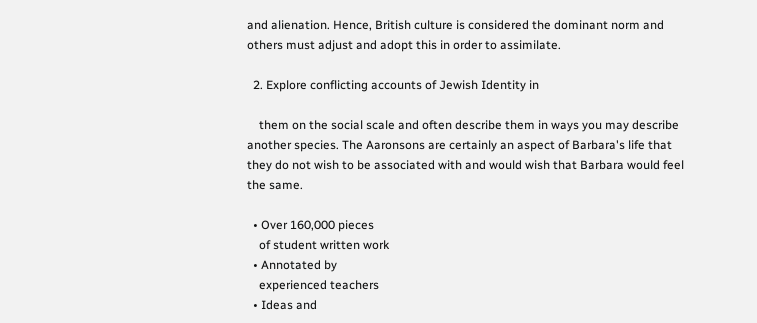and alienation. Hence, British culture is considered the dominant norm and others must adjust and adopt this in order to assimilate.

  2. Explore conflicting accounts of Jewish Identity in

    them on the social scale and often describe them in ways you may describe another species. The Aaronsons are certainly an aspect of Barbara's life that they do not wish to be associated with and would wish that Barbara would feel the same.

  • Over 160,000 pieces
    of student written work
  • Annotated by
    experienced teachers
  • Ideas and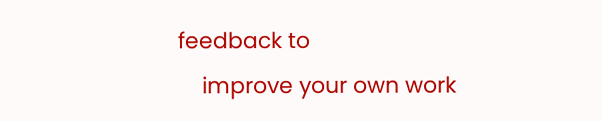feedback to
    improve your own work